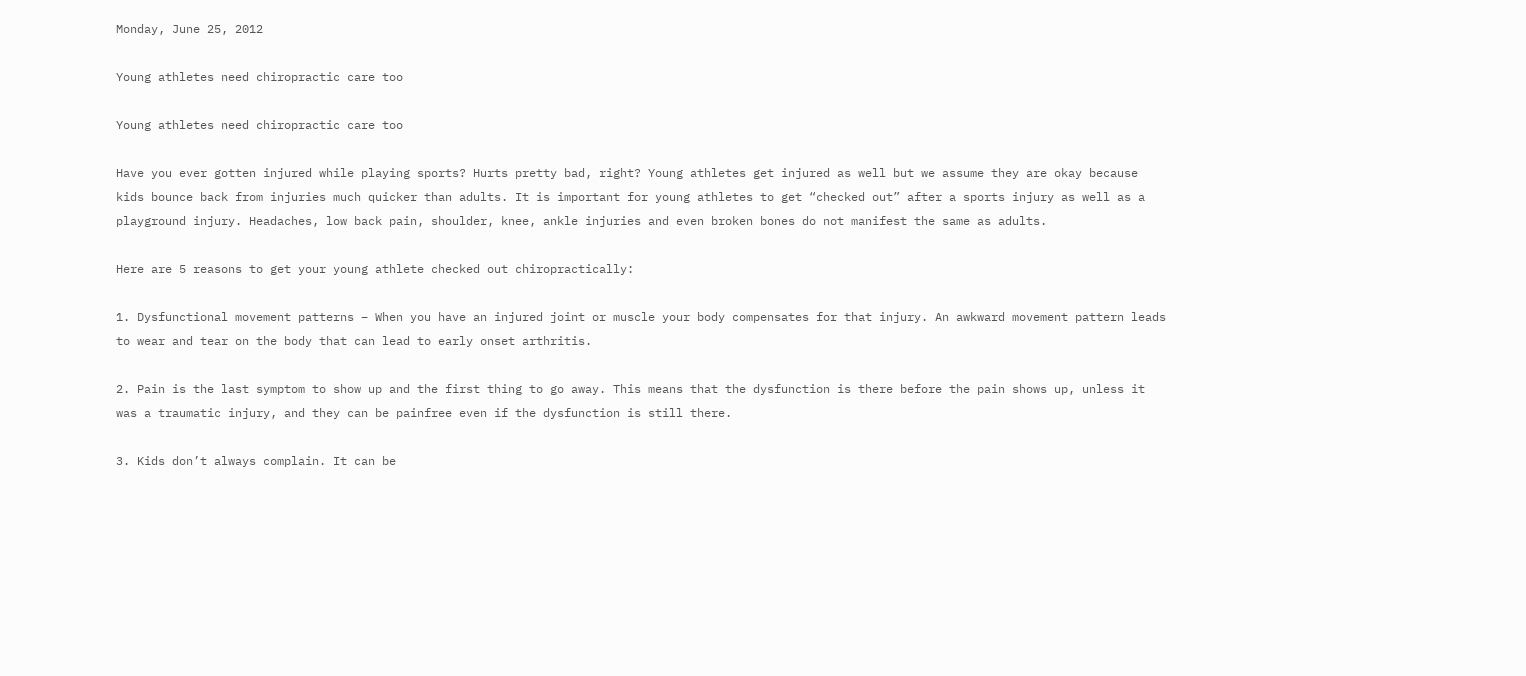Monday, June 25, 2012

Young athletes need chiropractic care too

Young athletes need chiropractic care too

Have you ever gotten injured while playing sports? Hurts pretty bad, right? Young athletes get injured as well but we assume they are okay because kids bounce back from injuries much quicker than adults. It is important for young athletes to get “checked out” after a sports injury as well as a playground injury. Headaches, low back pain, shoulder, knee, ankle injuries and even broken bones do not manifest the same as adults.

Here are 5 reasons to get your young athlete checked out chiropractically:

1. Dysfunctional movement patterns – When you have an injured joint or muscle your body compensates for that injury. An awkward movement pattern leads to wear and tear on the body that can lead to early onset arthritis.

2. Pain is the last symptom to show up and the first thing to go away. This means that the dysfunction is there before the pain shows up, unless it was a traumatic injury, and they can be painfree even if the dysfunction is still there.

3. Kids don’t always complain. It can be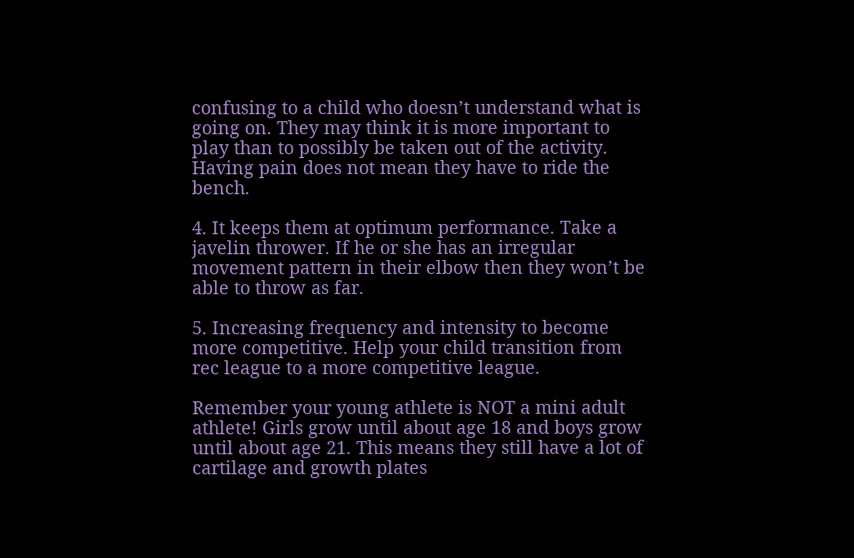confusing to a child who doesn’t understand what is going on. They may think it is more important to play than to possibly be taken out of the activity. Having pain does not mean they have to ride the bench.

4. It keeps them at optimum performance. Take a javelin thrower. If he or she has an irregular movement pattern in their elbow then they won’t be able to throw as far.

5. Increasing frequency and intensity to become more competitive. Help your child transition from rec league to a more competitive league.

Remember your young athlete is NOT a mini adult athlete! Girls grow until about age 18 and boys grow until about age 21. This means they still have a lot of cartilage and growth plates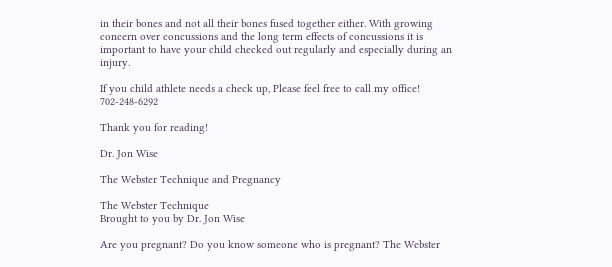in their bones and not all their bones fused together either. With growing concern over concussions and the long term effects of concussions it is important to have your child checked out regularly and especially during an injury.

If you child athlete needs a check up, Please feel free to call my office! 702-248-6292

Thank you for reading!

Dr. Jon Wise

The Webster Technique and Pregnancy

The Webster Technique
Brought to you by Dr. Jon Wise

Are you pregnant? Do you know someone who is pregnant? The Webster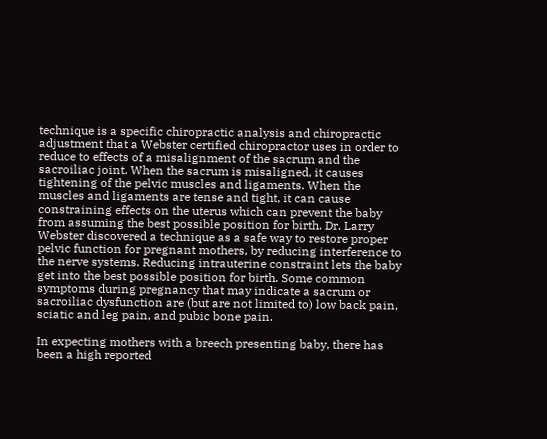technique is a specific chiropractic analysis and chiropractic adjustment that a Webster certified chiropractor uses in order to reduce to effects of a misalignment of the sacrum and the sacroiliac joint. When the sacrum is misaligned, it causes tightening of the pelvic muscles and ligaments. When the muscles and ligaments are tense and tight, it can cause constraining effects on the uterus which can prevent the baby from assuming the best possible position for birth. Dr. Larry Webster discovered a technique as a safe way to restore proper pelvic function for pregnant mothers, by reducing interference to the nerve systems. Reducing intrauterine constraint lets the baby get into the best possible position for birth. Some common symptoms during pregnancy that may indicate a sacrum or sacroiliac dysfunction are (but are not limited to) low back pain, sciatic and leg pain, and pubic bone pain.

In expecting mothers with a breech presenting baby, there has been a high reported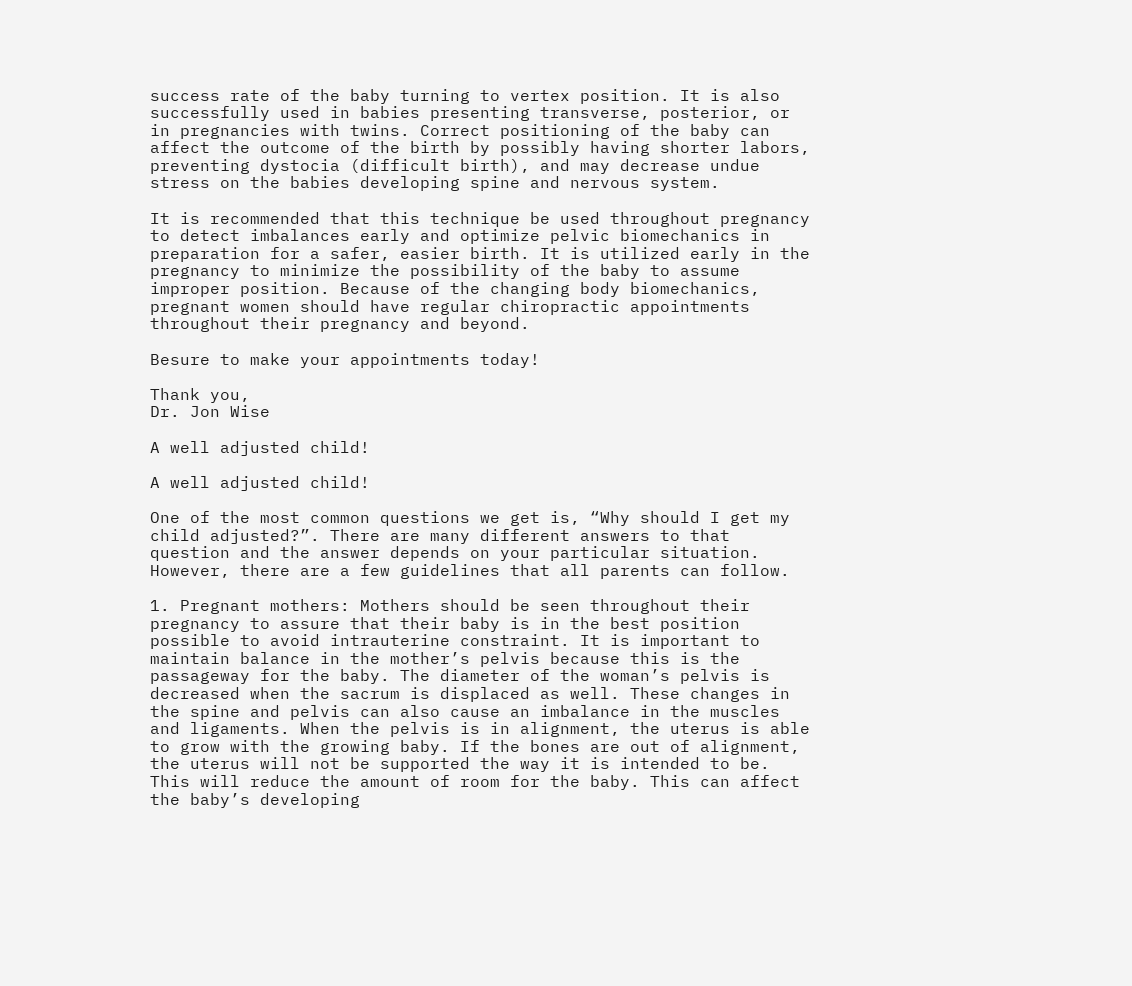success rate of the baby turning to vertex position. It is also successfully used in babies presenting transverse, posterior, or in pregnancies with twins. Correct positioning of the baby can affect the outcome of the birth by possibly having shorter labors, preventing dystocia (difficult birth), and may decrease undue stress on the babies developing spine and nervous system.

It is recommended that this technique be used throughout pregnancy to detect imbalances early and optimize pelvic biomechanics in preparation for a safer, easier birth. It is utilized early in the pregnancy to minimize the possibility of the baby to assume improper position. Because of the changing body biomechanics, pregnant women should have regular chiropractic appointments throughout their pregnancy and beyond.

Besure to make your appointments today!

Thank you,
Dr. Jon Wise

A well adjusted child!

A well adjusted child!

One of the most common questions we get is, “Why should I get my child adjusted?”. There are many different answers to that question and the answer depends on your particular situation. However, there are a few guidelines that all parents can follow.

1. Pregnant mothers: Mothers should be seen throughout their pregnancy to assure that their baby is in the best position possible to avoid intrauterine constraint. It is important to maintain balance in the mother’s pelvis because this is the passageway for the baby. The diameter of the woman’s pelvis is decreased when the sacrum is displaced as well. These changes in the spine and pelvis can also cause an imbalance in the muscles and ligaments. When the pelvis is in alignment, the uterus is able to grow with the growing baby. If the bones are out of alignment, the uterus will not be supported the way it is intended to be. This will reduce the amount of room for the baby. This can affect the baby’s developing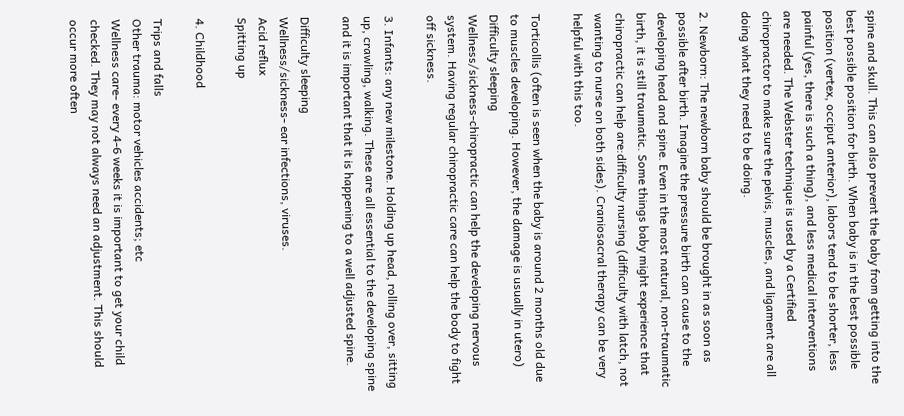spine and skull. This can also prevent the baby from getting into the best possible position for birth. When baby is in the best possible position (vertex, occiput anterior), labors tend to be shorter, less painful (yes, there is such a thing), and less medical interventions are needed. The Webster technique is used by a Certified chiropractor to make sure the pelvis, muscles, and ligament are all doing what they need to be doing.

2. Newborn: The newborn baby should be brought in as soon as possible after birth. Imagine the pressure birth can cause to the developing head and spine. Even in the most natural, non-traumatic birth, it is still traumatic. Some things baby might experience that chiropractic can help are:difficulty nursing (difficulty with latch, not wanting to nurse on both sides). Craniosacral therapy can be very helpful with this too.

Torticollis (often is seen when the baby is around 2 months old due to muscles developing. However, the damage is usually in utero)
Difficulty sleeping
Wellness/sickness-chiropractic can help the developing nervous system. Having regular chiropractic care can help the body to fight off sickness.

3. Infants: any new milestone. Holding up head, rolling over, sitting up, crawling, walking. These are all essential to the developing spine and it is important that it is happening to a well adjusted spine.

Difficulty sleeping
Wellness/sickness- ear infections, viruses.
Acid reflux
Spitting up

4. Childhood

Trips and falls
Other trauma: motor vehicles accidents; etc
Wellness care- every 4-6 weeks it is important to get your child checked. They may not always need an adjustment. This should occur more often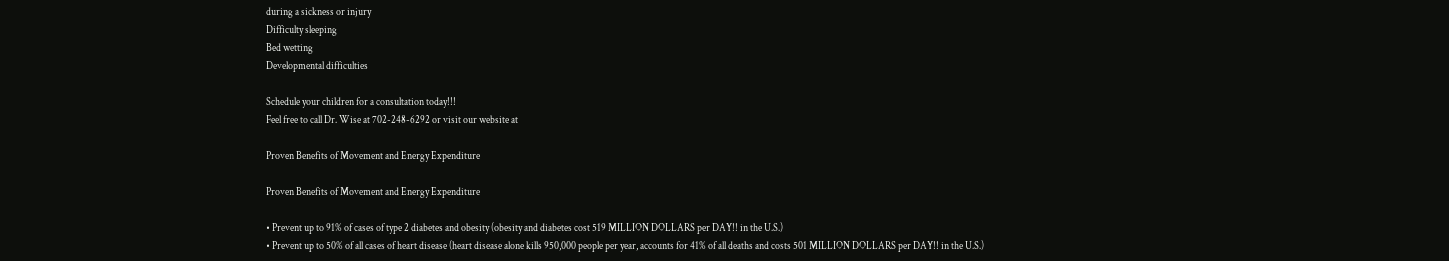during a sickness or injury
Difficulty sleeping
Bed wetting
Developmental difficulties

Schedule your children for a consultation today!!!
Feel free to call Dr. Wise at 702-248-6292 or visit our website at

Proven Benefits of Movement and Energy Expenditure

Proven Benefits of Movement and Energy Expenditure

• Prevent up to 91% of cases of type 2 diabetes and obesity (obesity and diabetes cost 519 MILLION DOLLARS per DAY!! in the U.S.)
• Prevent up to 50% of all cases of heart disease (heart disease alone kills 950,000 people per year, accounts for 41% of all deaths and costs 501 MILLION DOLLARS per DAY!! in the U.S.)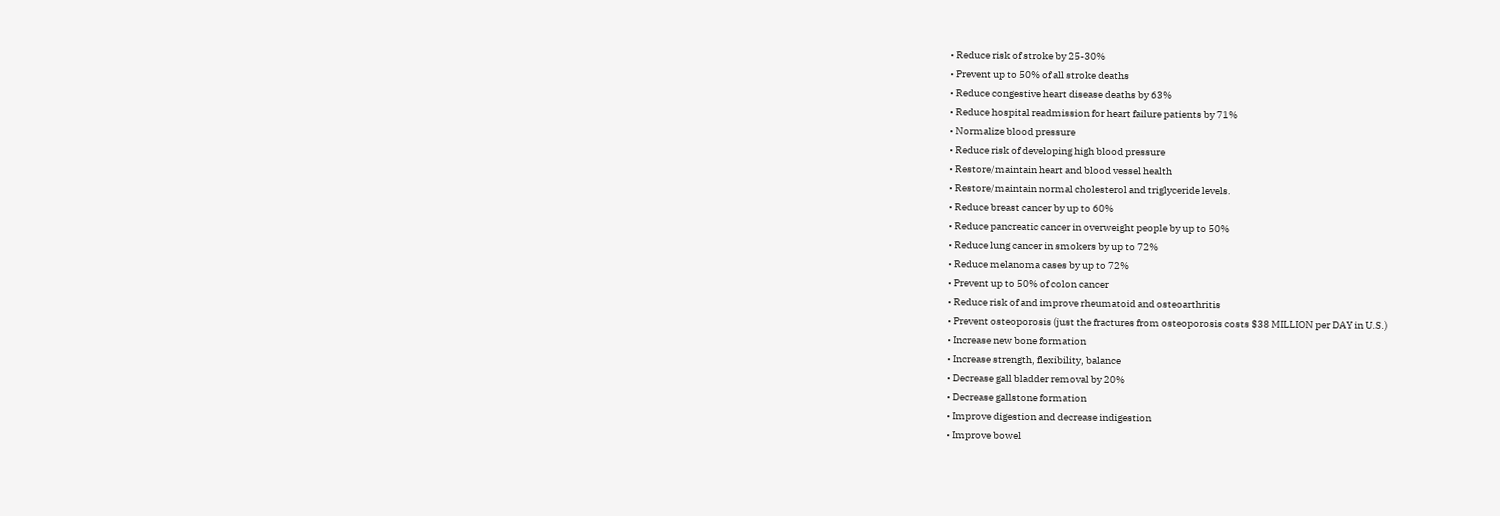• Reduce risk of stroke by 25-30%
• Prevent up to 50% of all stroke deaths
• Reduce congestive heart disease deaths by 63%
• Reduce hospital readmission for heart failure patients by 71%
• Normalize blood pressure
• Reduce risk of developing high blood pressure
• Restore/maintain heart and blood vessel health
• Restore/maintain normal cholesterol and triglyceride levels.
• Reduce breast cancer by up to 60%
• Reduce pancreatic cancer in overweight people by up to 50%
• Reduce lung cancer in smokers by up to 72%
• Reduce melanoma cases by up to 72%
• Prevent up to 50% of colon cancer
• Reduce risk of and improve rheumatoid and osteoarthritis
• Prevent osteoporosis (just the fractures from osteoporosis costs $38 MILLION per DAY in U.S.)
• Increase new bone formation
• Increase strength, flexibility, balance
• Decrease gall bladder removal by 20%
• Decrease gallstone formation
• Improve digestion and decrease indigestion
• Improve bowel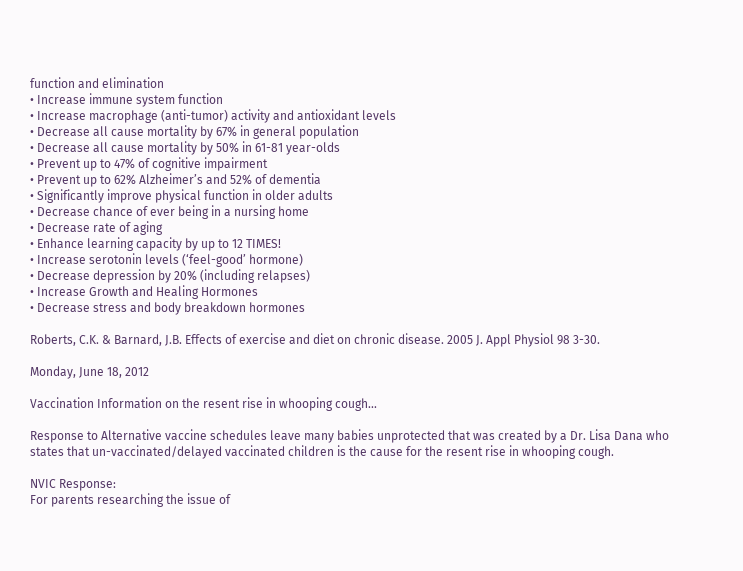function and elimination
• Increase immune system function
• Increase macrophage (anti-tumor) activity and antioxidant levels
• Decrease all cause mortality by 67% in general population
• Decrease all cause mortality by 50% in 61-81 year-olds
• Prevent up to 47% of cognitive impairment
• Prevent up to 62% Alzheimer’s and 52% of dementia
• Significantly improve physical function in older adults
• Decrease chance of ever being in a nursing home
• Decrease rate of aging
• Enhance learning capacity by up to 12 TIMES!
• Increase serotonin levels (‘feel-good’ hormone)
• Decrease depression by 20% (including relapses)
• Increase Growth and Healing Hormones
• Decrease stress and body breakdown hormones

Roberts, C.K. & Barnard, J.B. Effects of exercise and diet on chronic disease. 2005 J. Appl Physiol 98 3-30.

Monday, June 18, 2012

Vaccination Information on the resent rise in whooping cough...

Response to Alternative vaccine schedules leave many babies unprotected that was created by a Dr. Lisa Dana who states that un-vaccinated/delayed vaccinated children is the cause for the resent rise in whooping cough.

NVIC Response:
For parents researching the issue of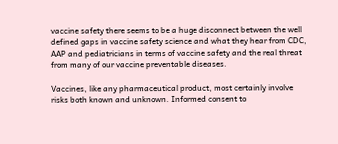vaccine safety there seems to be a huge disconnect between the well defined gaps in vaccine safety science and what they hear from CDC, AAP and pediatricians in terms of vaccine safety and the real threat from many of our vaccine preventable diseases.

Vaccines, like any pharmaceutical product, most certainly involve risks both known and unknown. Informed consent to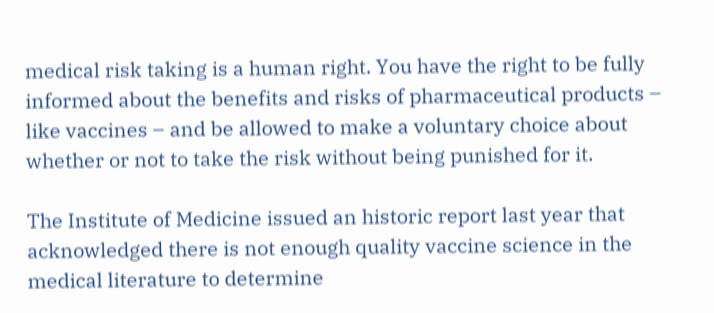medical risk taking is a human right. You have the right to be fully informed about the benefits and risks of pharmaceutical products – like vaccines – and be allowed to make a voluntary choice about whether or not to take the risk without being punished for it.

The Institute of Medicine issued an historic report last year that acknowledged there is not enough quality vaccine science in the medical literature to determine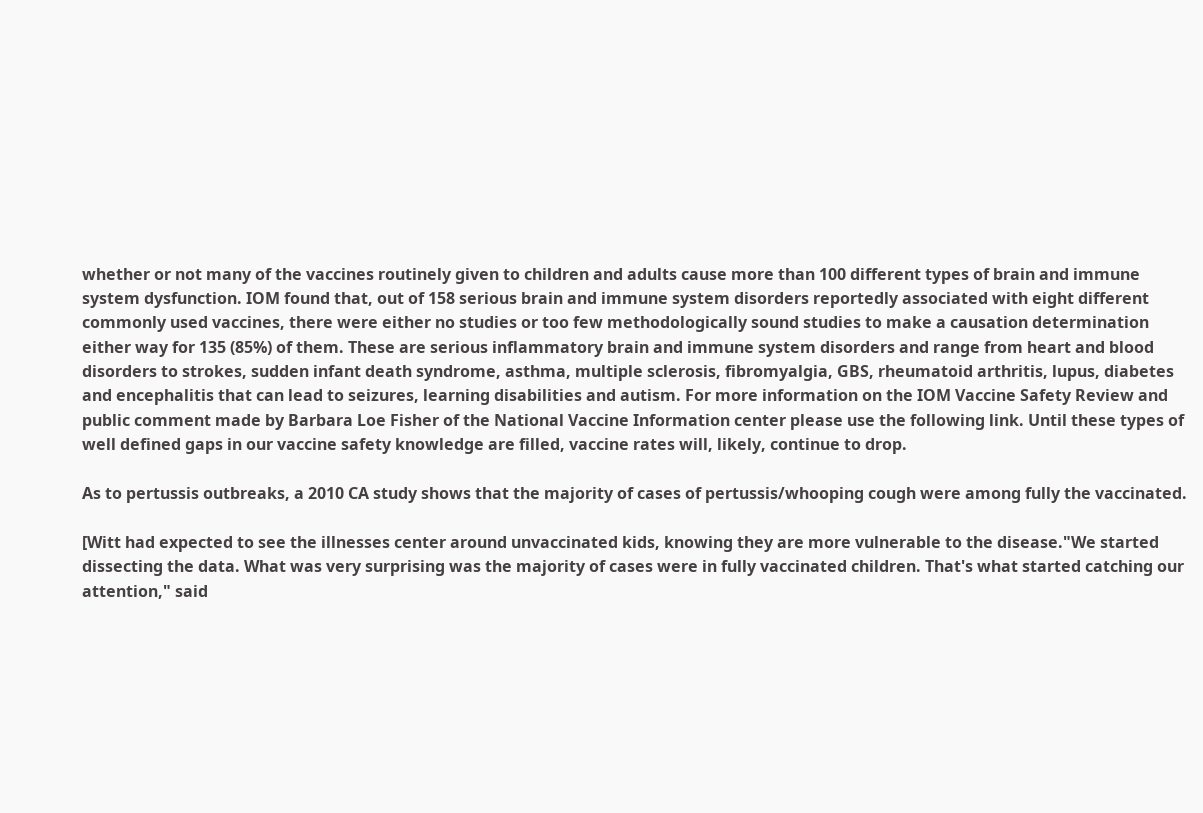whether or not many of the vaccines routinely given to children and adults cause more than 100 different types of brain and immune system dysfunction. IOM found that, out of 158 serious brain and immune system disorders reportedly associated with eight different commonly used vaccines, there were either no studies or too few methodologically sound studies to make a causation determination either way for 135 (85%) of them. These are serious inflammatory brain and immune system disorders and range from heart and blood disorders to strokes, sudden infant death syndrome, asthma, multiple sclerosis, fibromyalgia, GBS, rheumatoid arthritis, lupus, diabetes and encephalitis that can lead to seizures, learning disabilities and autism. For more information on the IOM Vaccine Safety Review and public comment made by Barbara Loe Fisher of the National Vaccine Information center please use the following link. Until these types of well defined gaps in our vaccine safety knowledge are filled, vaccine rates will, likely, continue to drop.

As to pertussis outbreaks, a 2010 CA study shows that the majority of cases of pertussis/whooping cough were among fully the vaccinated.

[Witt had expected to see the illnesses center around unvaccinated kids, knowing they are more vulnerable to the disease."We started dissecting the data. What was very surprising was the majority of cases were in fully vaccinated children. That's what started catching our attention," said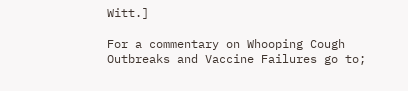Witt.]

For a commentary on Whooping Cough Outbreaks and Vaccine Failures go to;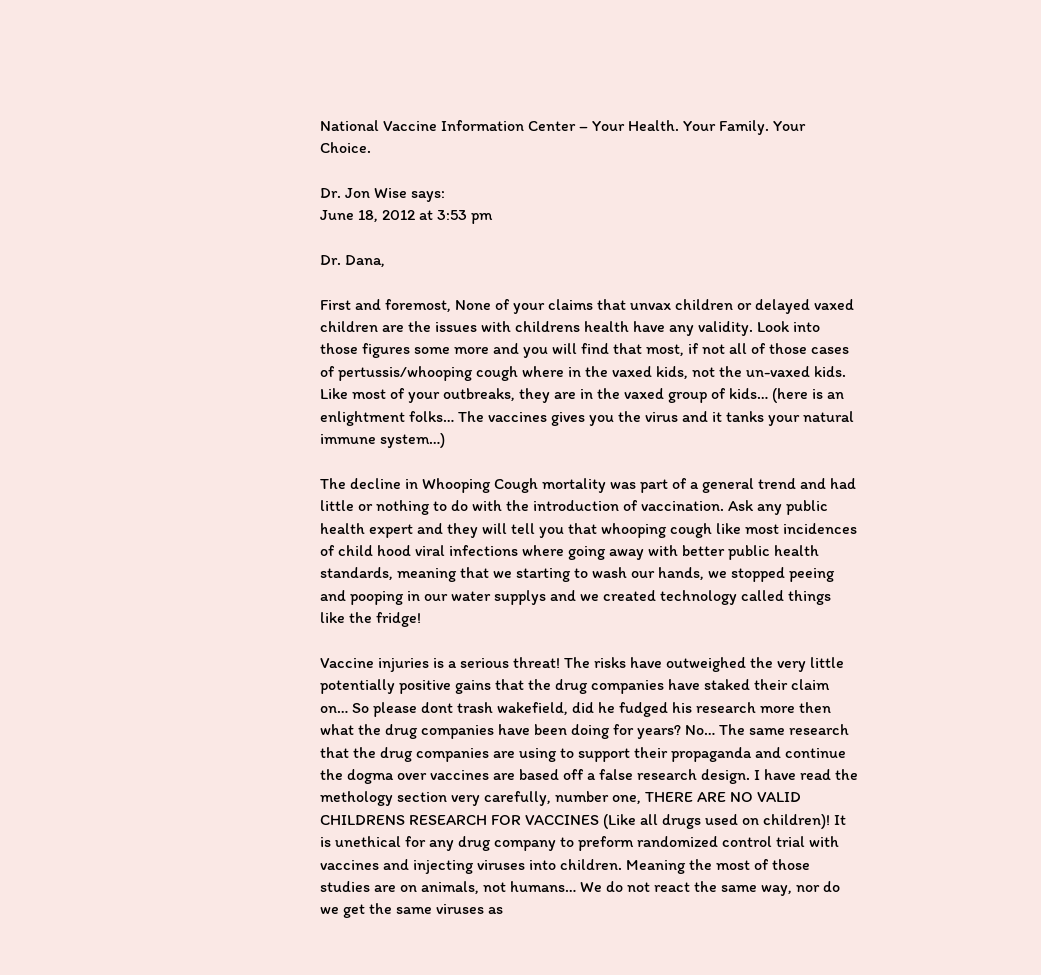National Vaccine Information Center – Your Health. Your Family. Your Choice.

Dr. Jon Wise says:
June 18, 2012 at 3:53 pm

Dr. Dana,

First and foremost, None of your claims that unvax children or delayed vaxed children are the issues with childrens health have any validity. Look into those figures some more and you will find that most, if not all of those cases of pertussis/whooping cough where in the vaxed kids, not the un-vaxed kids. Like most of your outbreaks, they are in the vaxed group of kids… (here is an enlightment folks… The vaccines gives you the virus and it tanks your natural immune system…)

The decline in Whooping Cough mortality was part of a general trend and had little or nothing to do with the introduction of vaccination. Ask any public health expert and they will tell you that whooping cough like most incidences of child hood viral infections where going away with better public health standards, meaning that we starting to wash our hands, we stopped peeing and pooping in our water supplys and we created technology called things like the fridge!

Vaccine injuries is a serious threat! The risks have outweighed the very little potentially positive gains that the drug companies have staked their claim on… So please dont trash wakefield, did he fudged his research more then what the drug companies have been doing for years? No… The same research that the drug companies are using to support their propaganda and continue the dogma over vaccines are based off a false research design. I have read the methology section very carefully, number one, THERE ARE NO VALID CHILDRENS RESEARCH FOR VACCINES (Like all drugs used on children)! It is unethical for any drug company to preform randomized control trial with vaccines and injecting viruses into children. Meaning the most of those studies are on animals, not humans… We do not react the same way, nor do we get the same viruses as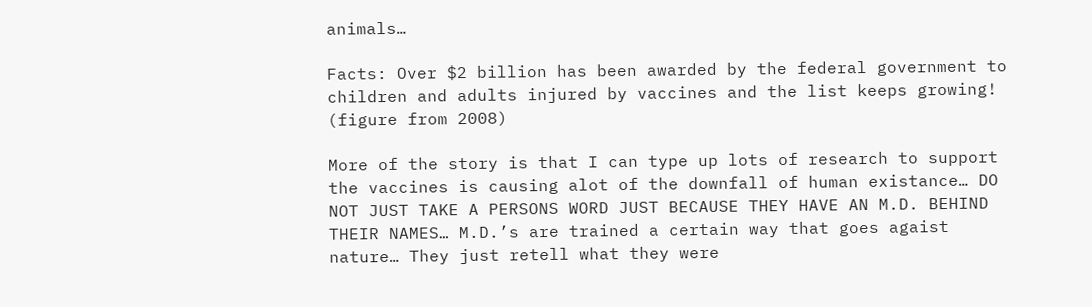animals…

Facts: Over $2 billion has been awarded by the federal government to children and adults injured by vaccines and the list keeps growing! (figure from 2008)

More of the story is that I can type up lots of research to support the vaccines is causing alot of the downfall of human existance… DO NOT JUST TAKE A PERSONS WORD JUST BECAUSE THEY HAVE AN M.D. BEHIND THEIR NAMES… M.D.’s are trained a certain way that goes agaist nature… They just retell what they were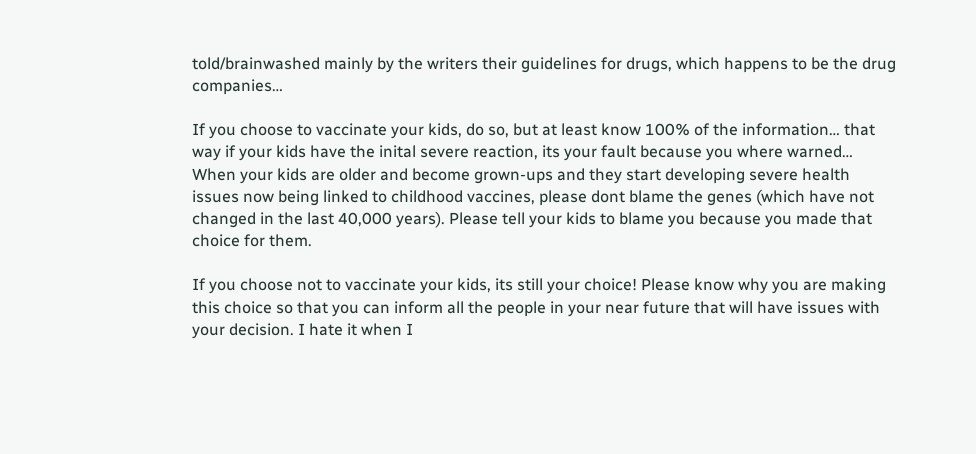told/brainwashed mainly by the writers their guidelines for drugs, which happens to be the drug companies…

If you choose to vaccinate your kids, do so, but at least know 100% of the information… that way if your kids have the inital severe reaction, its your fault because you where warned… When your kids are older and become grown-ups and they start developing severe health issues now being linked to childhood vaccines, please dont blame the genes (which have not changed in the last 40,000 years). Please tell your kids to blame you because you made that choice for them.

If you choose not to vaccinate your kids, its still your choice! Please know why you are making this choice so that you can inform all the people in your near future that will have issues with your decision. I hate it when I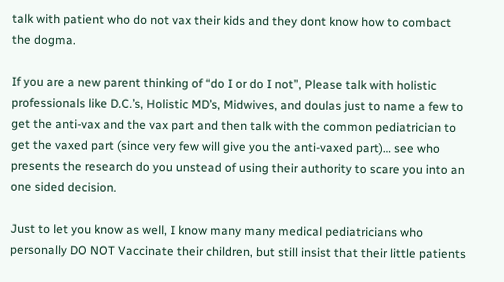talk with patient who do not vax their kids and they dont know how to combact the dogma.

If you are a new parent thinking of “do I or do I not”, Please talk with holistic professionals like D.C.’s, Holistic MD’s, Midwives, and doulas just to name a few to get the anti-vax and the vax part and then talk with the common pediatrician to get the vaxed part (since very few will give you the anti-vaxed part)… see who presents the research do you unstead of using their authority to scare you into an one sided decision.

Just to let you know as well, I know many many medical pediatricians who personally DO NOT Vaccinate their children, but still insist that their little patients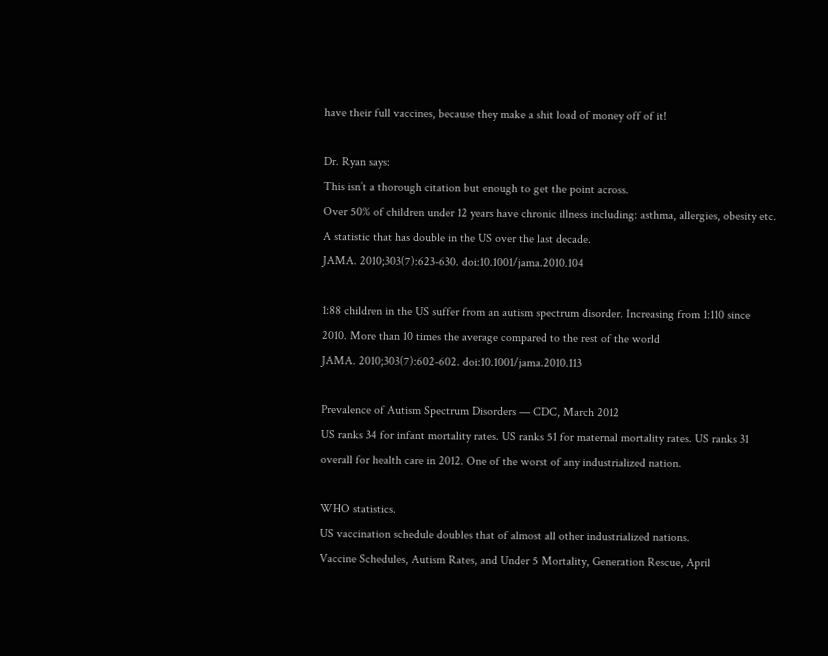have their full vaccines, because they make a shit load of money off of it!

Dr. Ryan says:
This isn’t a thorough citation but enough to get the point across.
Over 50% of children under 12 years have chronic illness including: asthma, allergies, obesity etc. A statistic that has double in the US over the last decade.
JAMA. 2010;303(7):623-630. doi:10.1001/jama.2010.104

1:88 children in the US suffer from an autism spectrum disorder. Increasing from 1:110 since 2010. More than 10 times the average compared to the rest of the world
JAMA. 2010;303(7):602-602. doi:10.1001/jama.2010.113

Prevalence of Autism Spectrum Disorders — CDC, March 2012
US ranks 34 for infant mortality rates. US ranks 51 for maternal mortality rates. US ranks 31 overall for health care in 2012. One of the worst of any industrialized nation.

WHO statistics.
US vaccination schedule doubles that of almost all other industrialized nations.
Vaccine Schedules, Autism Rates, and Under 5 Mortality, Generation Rescue, April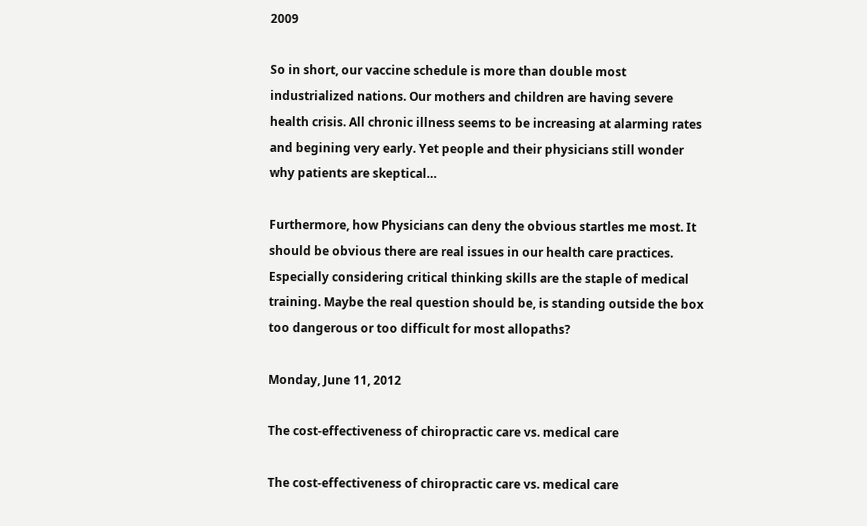2009

So in short, our vaccine schedule is more than double most industrialized nations. Our mothers and children are having severe health crisis. All chronic illness seems to be increasing at alarming rates and begining very early. Yet people and their physicians still wonder why patients are skeptical…

Furthermore, how Physicians can deny the obvious startles me most. It should be obvious there are real issues in our health care practices. Especially considering critical thinking skills are the staple of medical training. Maybe the real question should be, is standing outside the box too dangerous or too difficult for most allopaths?

Monday, June 11, 2012

The cost-effectiveness of chiropractic care vs. medical care

The cost-effectiveness of chiropractic care vs. medical care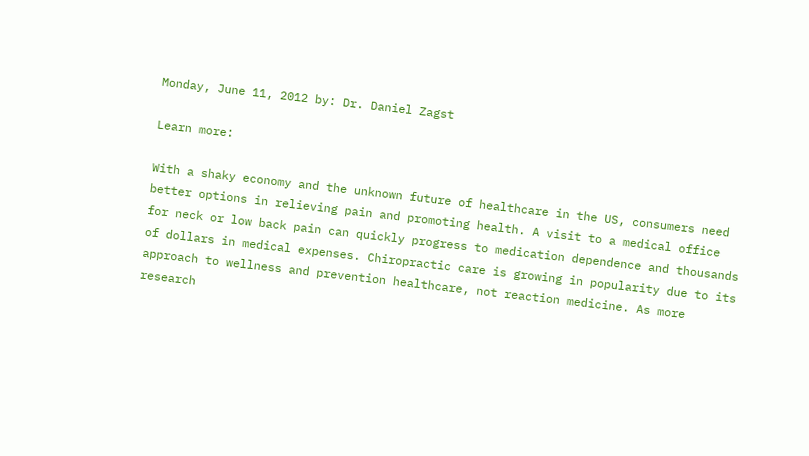Monday, June 11, 2012 by: Dr. Daniel Zagst

Learn more:

With a shaky economy and the unknown future of healthcare in the US, consumers need better options in relieving pain and promoting health. A visit to a medical office for neck or low back pain can quickly progress to medication dependence and thousands of dollars in medical expenses. Chiropractic care is growing in popularity due to its approach to wellness and prevention healthcare, not reaction medicine. As more research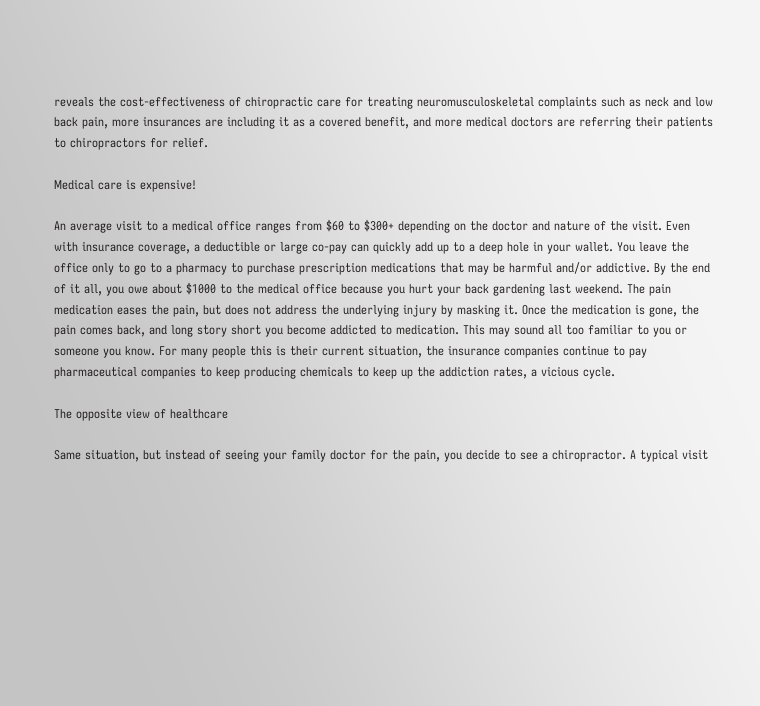reveals the cost-effectiveness of chiropractic care for treating neuromusculoskeletal complaints such as neck and low back pain, more insurances are including it as a covered benefit, and more medical doctors are referring their patients to chiropractors for relief.

Medical care is expensive!

An average visit to a medical office ranges from $60 to $300+ depending on the doctor and nature of the visit. Even with insurance coverage, a deductible or large co-pay can quickly add up to a deep hole in your wallet. You leave the office only to go to a pharmacy to purchase prescription medications that may be harmful and/or addictive. By the end of it all, you owe about $1000 to the medical office because you hurt your back gardening last weekend. The pain medication eases the pain, but does not address the underlying injury by masking it. Once the medication is gone, the pain comes back, and long story short you become addicted to medication. This may sound all too familiar to you or someone you know. For many people this is their current situation, the insurance companies continue to pay pharmaceutical companies to keep producing chemicals to keep up the addiction rates, a vicious cycle.

The opposite view of healthcare

Same situation, but instead of seeing your family doctor for the pain, you decide to see a chiropractor. A typical visit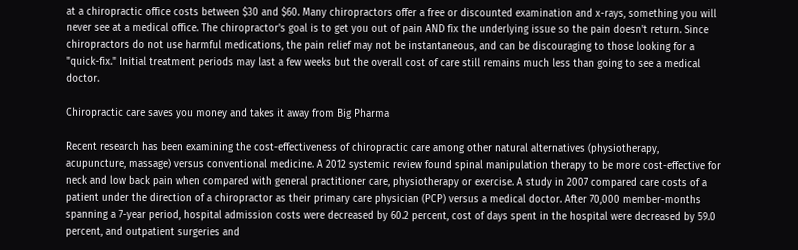at a chiropractic office costs between $30 and $60. Many chiropractors offer a free or discounted examination and x-rays, something you will never see at a medical office. The chiropractor's goal is to get you out of pain AND fix the underlying issue so the pain doesn't return. Since chiropractors do not use harmful medications, the pain relief may not be instantaneous, and can be discouraging to those looking for a "quick-fix." Initial treatment periods may last a few weeks but the overall cost of care still remains much less than going to see a medical doctor.

Chiropractic care saves you money and takes it away from Big Pharma

Recent research has been examining the cost-effectiveness of chiropractic care among other natural alternatives (physiotherapy, acupuncture, massage) versus conventional medicine. A 2012 systemic review found spinal manipulation therapy to be more cost-effective for neck and low back pain when compared with general practitioner care, physiotherapy or exercise. A study in 2007 compared care costs of a patient under the direction of a chiropractor as their primary care physician (PCP) versus a medical doctor. After 70,000 member-months spanning a 7-year period, hospital admission costs were decreased by 60.2 percent, cost of days spent in the hospital were decreased by 59.0 percent, and outpatient surgeries and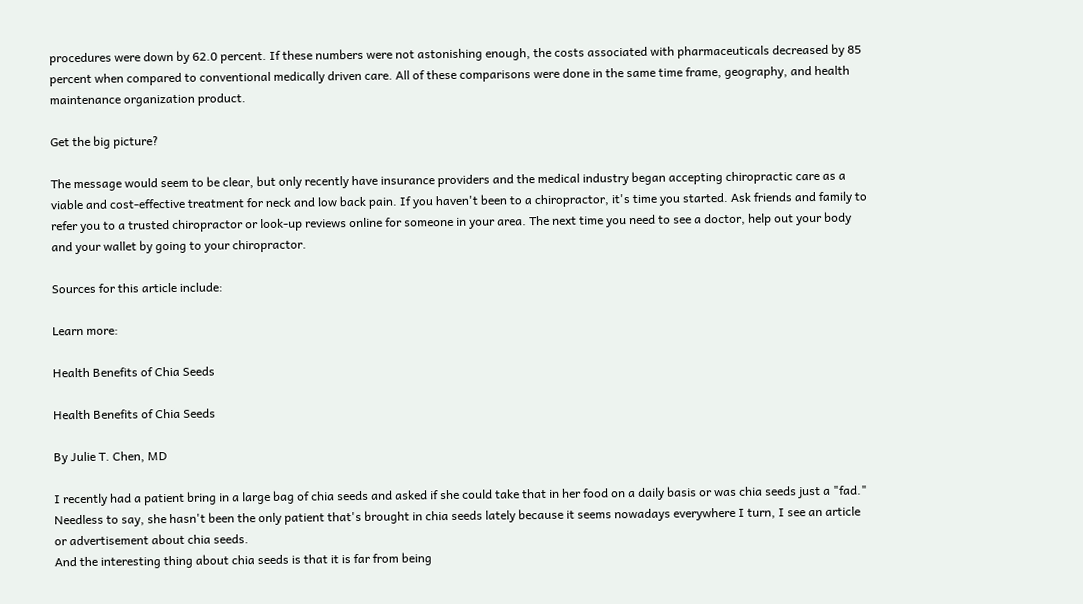procedures were down by 62.0 percent. If these numbers were not astonishing enough, the costs associated with pharmaceuticals decreased by 85 percent when compared to conventional medically driven care. All of these comparisons were done in the same time frame, geography, and health maintenance organization product.

Get the big picture?

The message would seem to be clear, but only recently have insurance providers and the medical industry began accepting chiropractic care as a viable and cost-effective treatment for neck and low back pain. If you haven't been to a chiropractor, it's time you started. Ask friends and family to refer you to a trusted chiropractor or look-up reviews online for someone in your area. The next time you need to see a doctor, help out your body and your wallet by going to your chiropractor.

Sources for this article include:

Learn more:

Health Benefits of Chia Seeds

Health Benefits of Chia Seeds

By Julie T. Chen, MD

I recently had a patient bring in a large bag of chia seeds and asked if she could take that in her food on a daily basis or was chia seeds just a "fad." Needless to say, she hasn't been the only patient that's brought in chia seeds lately because it seems nowadays everywhere I turn, I see an article or advertisement about chia seeds.
And the interesting thing about chia seeds is that it is far from being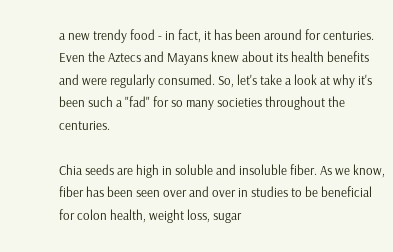a new trendy food - in fact, it has been around for centuries. Even the Aztecs and Mayans knew about its health benefits and were regularly consumed. So, let's take a look at why it's been such a "fad" for so many societies throughout the centuries.

Chia seeds are high in soluble and insoluble fiber. As we know, fiber has been seen over and over in studies to be beneficial for colon health, weight loss, sugar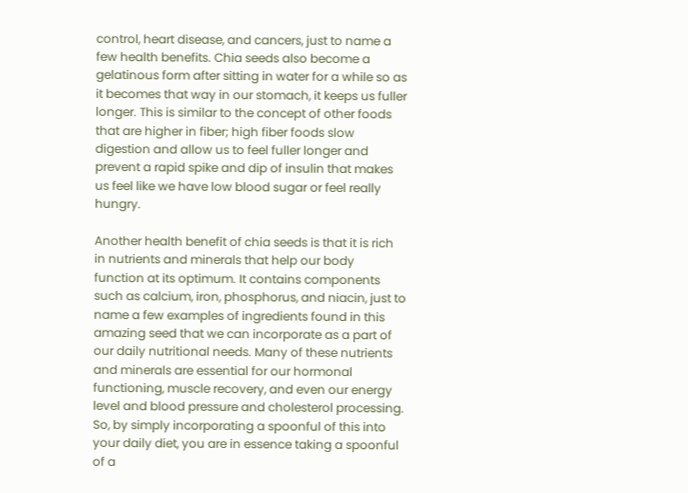control, heart disease, and cancers, just to name a few health benefits. Chia seeds also become a gelatinous form after sitting in water for a while so as it becomes that way in our stomach, it keeps us fuller longer. This is similar to the concept of other foods that are higher in fiber; high fiber foods slow digestion and allow us to feel fuller longer and prevent a rapid spike and dip of insulin that makes us feel like we have low blood sugar or feel really hungry.

Another health benefit of chia seeds is that it is rich in nutrients and minerals that help our body function at its optimum. It contains components such as calcium, iron, phosphorus, and niacin, just to name a few examples of ingredients found in this amazing seed that we can incorporate as a part of our daily nutritional needs. Many of these nutrients and minerals are essential for our hormonal functioning, muscle recovery, and even our energy level and blood pressure and cholesterol processing. So, by simply incorporating a spoonful of this into your daily diet, you are in essence taking a spoonful of a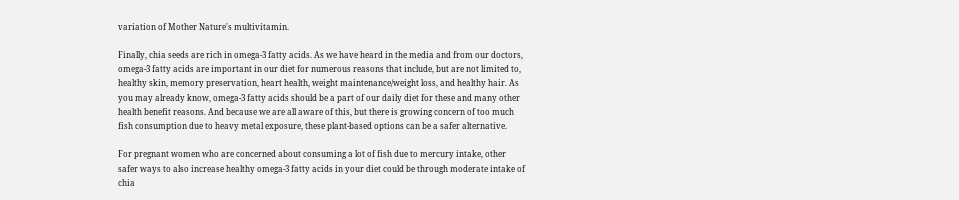variation of Mother Nature's multivitamin.

Finally, chia seeds are rich in omega-3 fatty acids. As we have heard in the media and from our doctors, omega-3 fatty acids are important in our diet for numerous reasons that include, but are not limited to, healthy skin, memory preservation, heart health, weight maintenance/weight loss, and healthy hair. As you may already know, omega-3 fatty acids should be a part of our daily diet for these and many other health benefit reasons. And because we are all aware of this, but there is growing concern of too much fish consumption due to heavy metal exposure, these plant-based options can be a safer alternative.

For pregnant women who are concerned about consuming a lot of fish due to mercury intake, other safer ways to also increase healthy omega-3 fatty acids in your diet could be through moderate intake of chia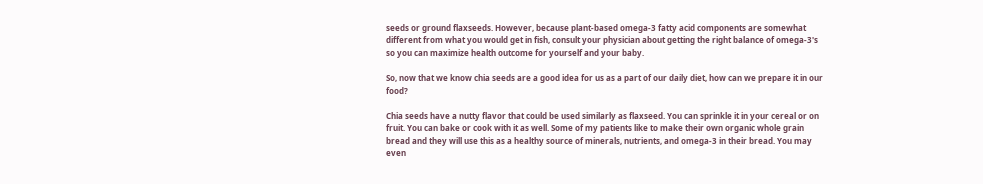seeds or ground flaxseeds. However, because plant-based omega-3 fatty acid components are somewhat different from what you would get in fish, consult your physician about getting the right balance of omega-3's so you can maximize health outcome for yourself and your baby.

So, now that we know chia seeds are a good idea for us as a part of our daily diet, how can we prepare it in our food?

Chia seeds have a nutty flavor that could be used similarly as flaxseed. You can sprinkle it in your cereal or on fruit. You can bake or cook with it as well. Some of my patients like to make their own organic whole grain bread and they will use this as a healthy source of minerals, nutrients, and omega-3 in their bread. You may even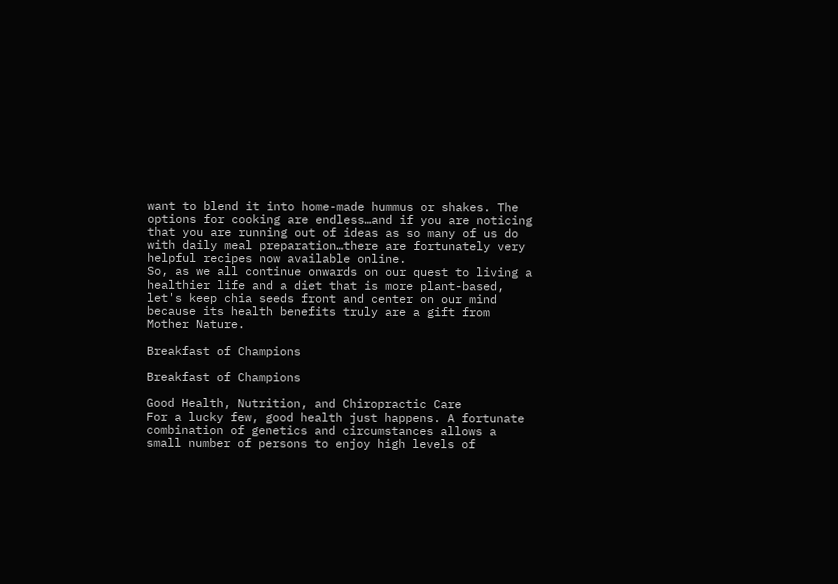want to blend it into home-made hummus or shakes. The options for cooking are endless…and if you are noticing that you are running out of ideas as so many of us do with daily meal preparation…there are fortunately very helpful recipes now available online.
So, as we all continue onwards on our quest to living a healthier life and a diet that is more plant-based, let's keep chia seeds front and center on our mind because its health benefits truly are a gift from Mother Nature.

Breakfast of Champions

Breakfast of Champions

Good Health, Nutrition, and Chiropractic Care
For a lucky few, good health just happens. A fortunate combination of genetics and circumstances allows a small number of persons to enjoy high levels of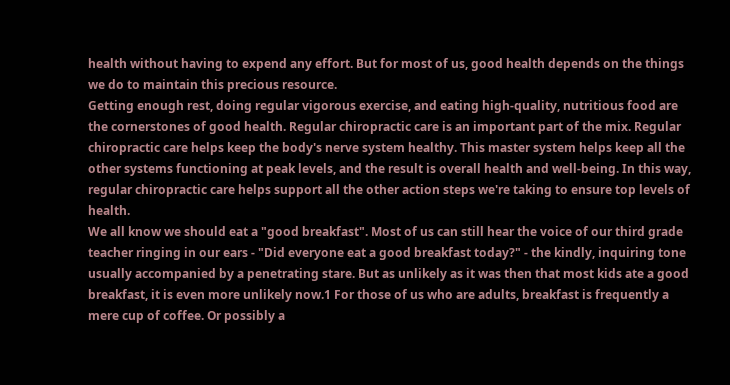health without having to expend any effort. But for most of us, good health depends on the things we do to maintain this precious resource.
Getting enough rest, doing regular vigorous exercise, and eating high-quality, nutritious food are the cornerstones of good health. Regular chiropractic care is an important part of the mix. Regular chiropractic care helps keep the body's nerve system healthy. This master system helps keep all the other systems functioning at peak levels, and the result is overall health and well-being. In this way, regular chiropractic care helps support all the other action steps we're taking to ensure top levels of health.
We all know we should eat a "good breakfast". Most of us can still hear the voice of our third grade teacher ringing in our ears - "Did everyone eat a good breakfast today?" - the kindly, inquiring tone usually accompanied by a penetrating stare. But as unlikely as it was then that most kids ate a good breakfast, it is even more unlikely now.1 For those of us who are adults, breakfast is frequently a mere cup of coffee. Or possibly a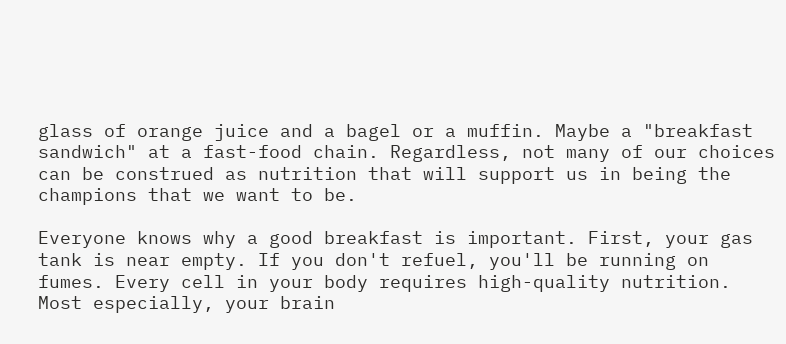glass of orange juice and a bagel or a muffin. Maybe a "breakfast sandwich" at a fast-food chain. Regardless, not many of our choices can be construed as nutrition that will support us in being the champions that we want to be.

Everyone knows why a good breakfast is important. First, your gas tank is near empty. If you don't refuel, you'll be running on fumes. Every cell in your body requires high-quality nutrition. Most especially, your brain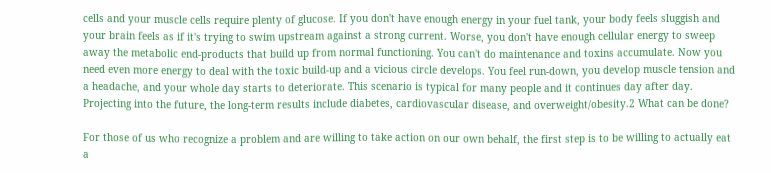cells and your muscle cells require plenty of glucose. If you don't have enough energy in your fuel tank, your body feels sluggish and your brain feels as if it's trying to swim upstream against a strong current. Worse, you don't have enough cellular energy to sweep away the metabolic end-products that build up from normal functioning. You can't do maintenance and toxins accumulate. Now you need even more energy to deal with the toxic build-up and a vicious circle develops. You feel run-down, you develop muscle tension and a headache, and your whole day starts to deteriorate. This scenario is typical for many people and it continues day after day. Projecting into the future, the long-term results include diabetes, cardiovascular disease, and overweight/obesity.2 What can be done?

For those of us who recognize a problem and are willing to take action on our own behalf, the first step is to be willing to actually eat a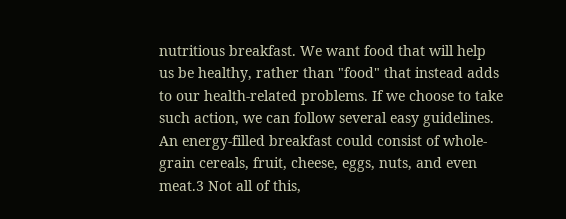nutritious breakfast. We want food that will help us be healthy, rather than "food" that instead adds to our health-related problems. If we choose to take such action, we can follow several easy guidelines. An energy-filled breakfast could consist of whole-grain cereals, fruit, cheese, eggs, nuts, and even meat.3 Not all of this,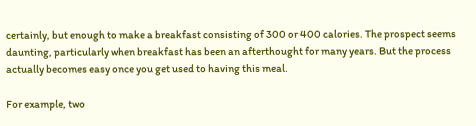certainly, but enough to make a breakfast consisting of 300 or 400 calories. The prospect seems daunting, particularly when breakfast has been an afterthought for many years. But the process actually becomes easy once you get used to having this meal.

For example, two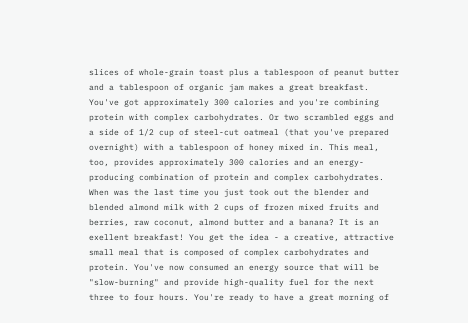slices of whole-grain toast plus a tablespoon of peanut butter and a tablespoon of organic jam makes a great breakfast. You've got approximately 300 calories and you're combining protein with complex carbohydrates. Or two scrambled eggs and a side of 1/2 cup of steel-cut oatmeal (that you've prepared overnight) with a tablespoon of honey mixed in. This meal, too, provides approximately 300 calories and an energy-producing combination of protein and complex carbohydrates. When was the last time you just took out the blender and blended almond milk with 2 cups of frozen mixed fruits and berries, raw coconut, almond butter and a banana? It is an exellent breakfast! You get the idea - a creative, attractive small meal that is composed of complex carbohydrates and protein. You've now consumed an energy source that will be "slow-burning" and provide high-quality fuel for the next three to four hours. You're ready to have a great morning of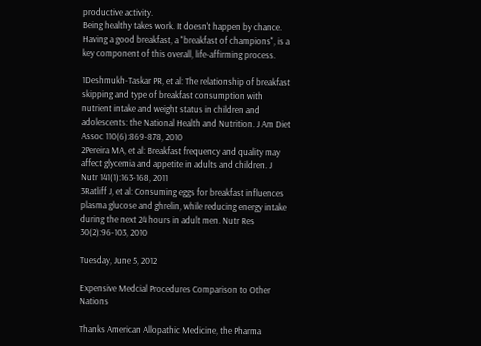productive activity.
Being healthy takes work. It doesn't happen by chance. Having a good breakfast, a "breakfast of champions", is a key component of this overall, life-affirming process.

1Deshmukh-Taskar PR, et al: The relationship of breakfast skipping and type of breakfast consumption with nutrient intake and weight status in children and adolescents: the National Health and Nutrition. J Am Diet Assoc 110(6):869-878, 2010
2Pereira MA, et al: Breakfast frequency and quality may affect glycemia and appetite in adults and children. J Nutr 141(1):163-168, 2011
3Ratliff J, et al: Consuming eggs for breakfast influences plasma glucose and ghrelin, while reducing energy intake during the next 24 hours in adult men. Nutr Res 30(2):96-103, 2010

Tuesday, June 5, 2012

Expensive Medcial Procedures Comparison to Other Nations

Thanks American Allopathic Medicine, the Pharma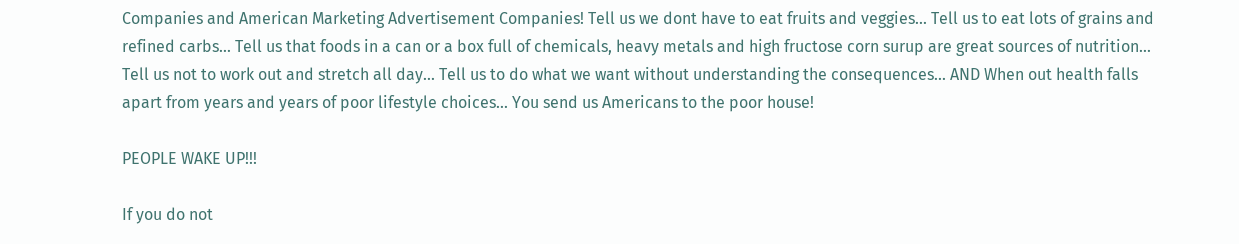Companies and American Marketing Advertisement Companies! Tell us we dont have to eat fruits and veggies... Tell us to eat lots of grains and refined carbs... Tell us that foods in a can or a box full of chemicals, heavy metals and high fructose corn surup are great sources of nutrition... Tell us not to work out and stretch all day... Tell us to do what we want without understanding the consequences... AND When out health falls apart from years and years of poor lifestyle choices... You send us Americans to the poor house!

PEOPLE WAKE UP!!!

If you do not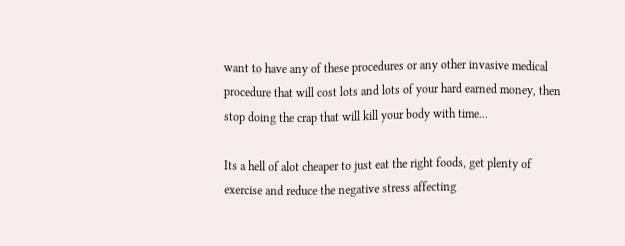want to have any of these procedures or any other invasive medical procedure that will cost lots and lots of your hard earned money, then stop doing the crap that will kill your body with time...

Its a hell of alot cheaper to just eat the right foods, get plenty of exercise and reduce the negative stress affecting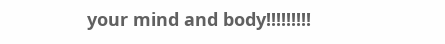your mind and body!!!!!!!!!